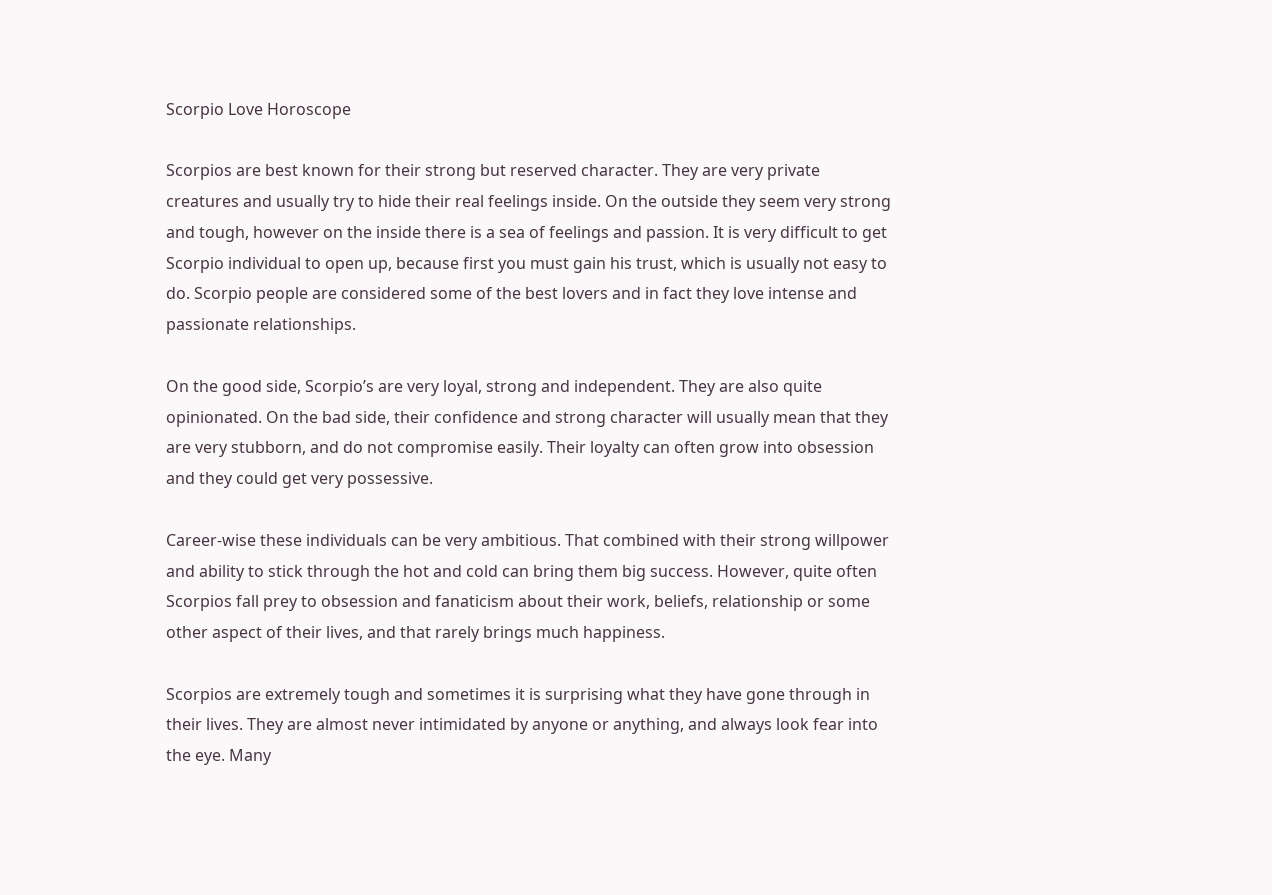Scorpio Love Horoscope

Scorpios are best known for their strong but reserved character. They are very private creatures and usually try to hide their real feelings inside. On the outside they seem very strong and tough, however on the inside there is a sea of feelings and passion. It is very difficult to get Scorpio individual to open up, because first you must gain his trust, which is usually not easy to do. Scorpio people are considered some of the best lovers and in fact they love intense and passionate relationships.

On the good side, Scorpio’s are very loyal, strong and independent. They are also quite opinionated. On the bad side, their confidence and strong character will usually mean that they are very stubborn, and do not compromise easily. Their loyalty can often grow into obsession and they could get very possessive.

Career-wise these individuals can be very ambitious. That combined with their strong willpower and ability to stick through the hot and cold can bring them big success. However, quite often Scorpios fall prey to obsession and fanaticism about their work, beliefs, relationship or some other aspect of their lives, and that rarely brings much happiness.

Scorpios are extremely tough and sometimes it is surprising what they have gone through in their lives. They are almost never intimidated by anyone or anything, and always look fear into the eye. Many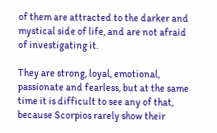of them are attracted to the darker and mystical side of life, and are not afraid of investigating it.

They are strong, loyal, emotional, passionate and fearless, but at the same time it is difficult to see any of that, because Scorpios rarely show their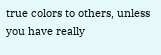true colors to others, unless you have really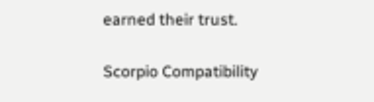earned their trust.

Scorpio Compatibility